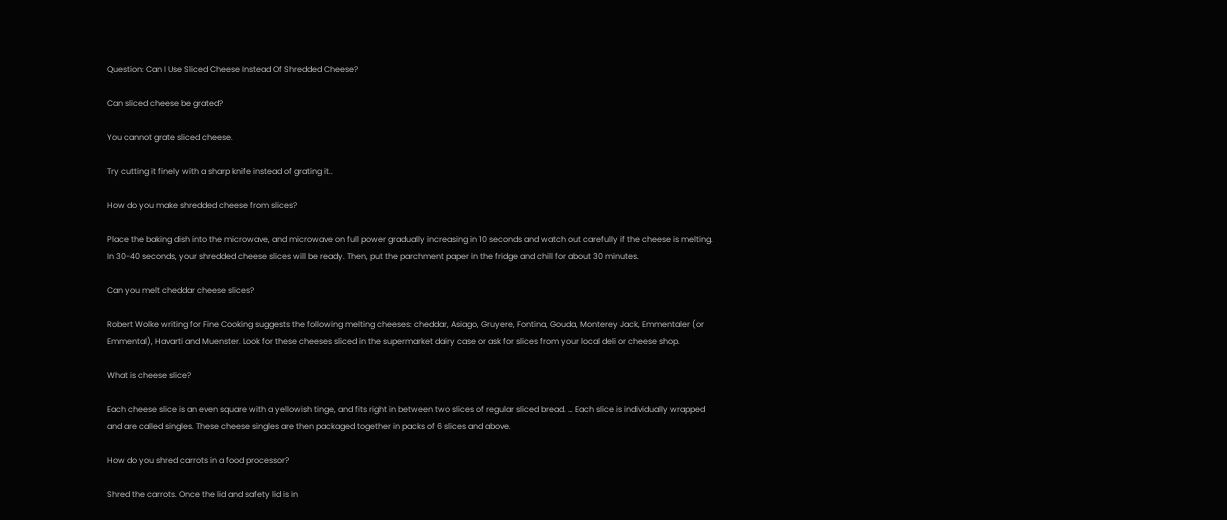Question: Can I Use Sliced Cheese Instead Of Shredded Cheese?

Can sliced cheese be grated?

You cannot grate sliced cheese.

Try cutting it finely with a sharp knife instead of grating it..

How do you make shredded cheese from slices?

Place the baking dish into the microwave, and microwave on full power gradually increasing in 10 seconds and watch out carefully if the cheese is melting. In 30-40 seconds, your shredded cheese slices will be ready. Then, put the parchment paper in the fridge and chill for about 30 minutes.

Can you melt cheddar cheese slices?

Robert Wolke writing for Fine Cooking suggests the following melting cheeses: cheddar, Asiago, Gruyere, Fontina, Gouda, Monterey Jack, Emmentaler (or Emmental), Havarti and Muenster. Look for these cheeses sliced in the supermarket dairy case or ask for slices from your local deli or cheese shop.

What is cheese slice?

Each cheese slice is an even square with a yellowish tinge, and fits right in between two slices of regular sliced bread. … Each slice is individually wrapped and are called singles. These cheese singles are then packaged together in packs of 6 slices and above.

How do you shred carrots in a food processor?

Shred the carrots. Once the lid and safety lid is in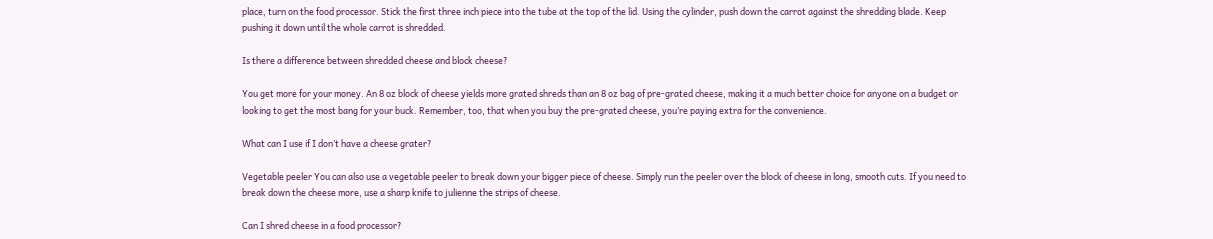place, turn on the food processor. Stick the first three inch piece into the tube at the top of the lid. Using the cylinder, push down the carrot against the shredding blade. Keep pushing it down until the whole carrot is shredded.

Is there a difference between shredded cheese and block cheese?

You get more for your money. An 8 oz block of cheese yields more grated shreds than an 8 oz bag of pre-grated cheese, making it a much better choice for anyone on a budget or looking to get the most bang for your buck. Remember, too, that when you buy the pre-grated cheese, you’re paying extra for the convenience.

What can I use if I don’t have a cheese grater?

Vegetable peeler You can also use a vegetable peeler to break down your bigger piece of cheese. Simply run the peeler over the block of cheese in long, smooth cuts. If you need to break down the cheese more, use a sharp knife to julienne the strips of cheese.

Can I shred cheese in a food processor?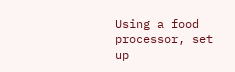Using a food processor, set up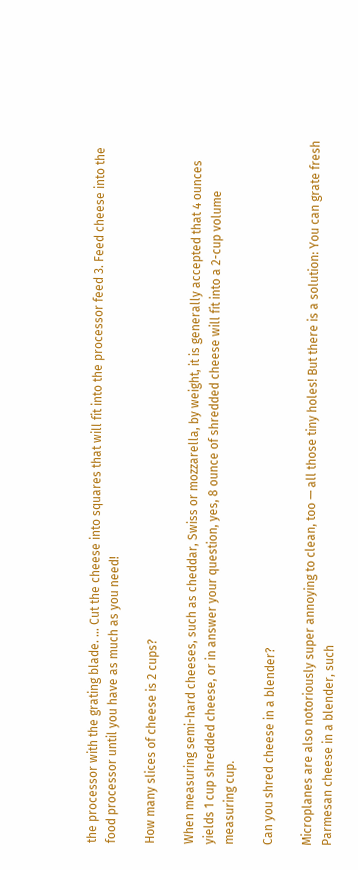the processor with the grating blade. … Cut the cheese into squares that will fit into the processor feed 3. Feed cheese into the food processor until you have as much as you need!

How many slices of cheese is 2 cups?

When measuring semi-hard cheeses, such as cheddar, Swiss or mozzarella, by weight, it is generally accepted that 4 ounces yields 1 cup shredded cheese, or in answer your question, yes, 8 ounce of shredded cheese will fit into a 2-cup volume measuring cup.

Can you shred cheese in a blender?

Microplanes are also notoriously super annoying to clean, too — all those tiny holes! But there is a solution: You can grate fresh Parmesan cheese in a blender, such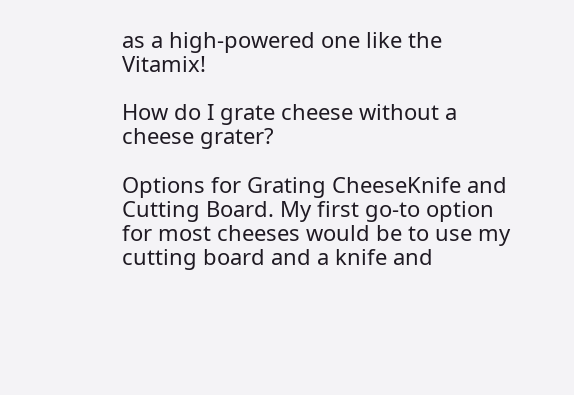as a high-powered one like the Vitamix!

How do I grate cheese without a cheese grater?

Options for Grating CheeseKnife and Cutting Board. My first go-to option for most cheeses would be to use my cutting board and a knife and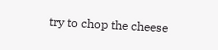try to chop the cheese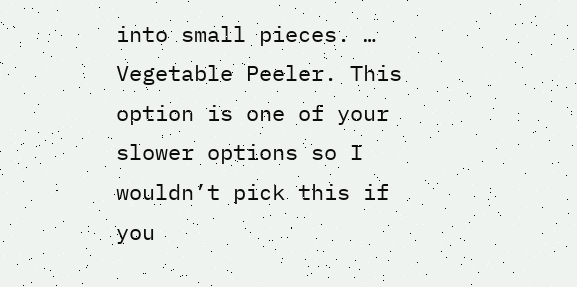into small pieces. … Vegetable Peeler. This option is one of your slower options so I wouldn’t pick this if you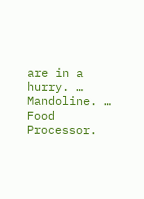are in a hurry. … Mandoline. … Food Processor.